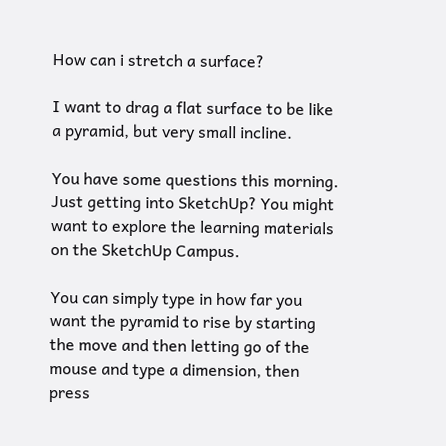How can i stretch a surface?

I want to drag a flat surface to be like a pyramid, but very small incline.

You have some questions this morning. Just getting into SketchUp? You might want to explore the learning materials on the SketchUp Campus.

You can simply type in how far you want the pyramid to rise by starting the move and then letting go of the mouse and type a dimension, then press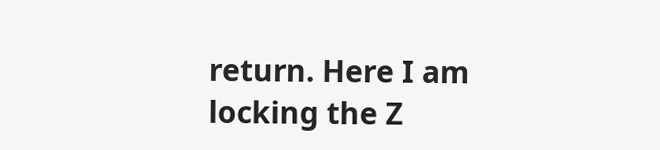return. Here I am locking the Z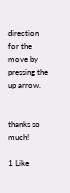direction for the move by pressing the up arrow.


thanks so much!

1 Like